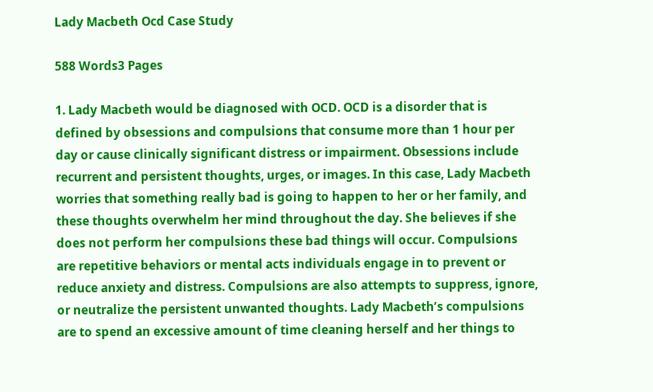Lady Macbeth Ocd Case Study

588 Words3 Pages

1. Lady Macbeth would be diagnosed with OCD. OCD is a disorder that is defined by obsessions and compulsions that consume more than 1 hour per day or cause clinically significant distress or impairment. Obsessions include recurrent and persistent thoughts, urges, or images. In this case, Lady Macbeth worries that something really bad is going to happen to her or her family, and these thoughts overwhelm her mind throughout the day. She believes if she does not perform her compulsions these bad things will occur. Compulsions are repetitive behaviors or mental acts individuals engage in to prevent or reduce anxiety and distress. Compulsions are also attempts to suppress, ignore, or neutralize the persistent unwanted thoughts. Lady Macbeth’s compulsions are to spend an excessive amount of time cleaning herself and her things to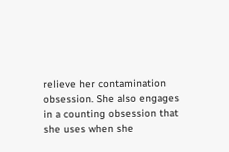relieve her contamination obsession. She also engages in a counting obsession that she uses when she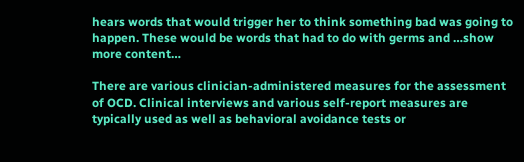hears words that would trigger her to think something bad was going to happen. These would be words that had to do with germs and …show more content…

There are various clinician-administered measures for the assessment of OCD. Clinical interviews and various self-report measures are typically used as well as behavioral avoidance tests or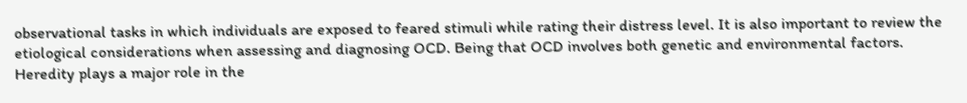observational tasks in which individuals are exposed to feared stimuli while rating their distress level. It is also important to review the etiological considerations when assessing and diagnosing OCD. Being that OCD involves both genetic and environmental factors. Heredity plays a major role in the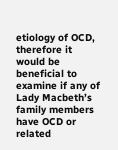etiology of OCD, therefore it would be beneficial to examine if any of Lady Macbeth’s family members have OCD or related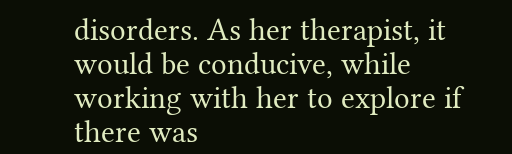disorders. As her therapist, it would be conducive, while working with her to explore if there was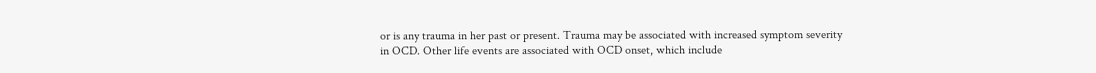or is any trauma in her past or present. Trauma may be associated with increased symptom severity in OCD. Other life events are associated with OCD onset, which include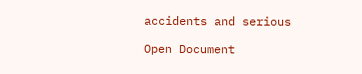accidents and serious

Open Document